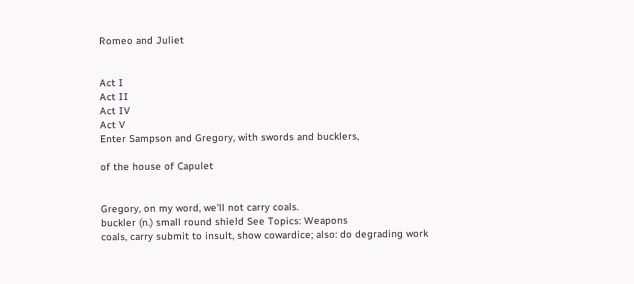Romeo and Juliet


Act I
Act II
Act IV
Act V
Enter Sampson and Gregory, with swords and bucklers,

of the house of Capulet


Gregory, on my word, we'll not carry coals.
buckler (n.) small round shield See Topics: Weapons
coals, carry submit to insult, show cowardice; also: do degrading work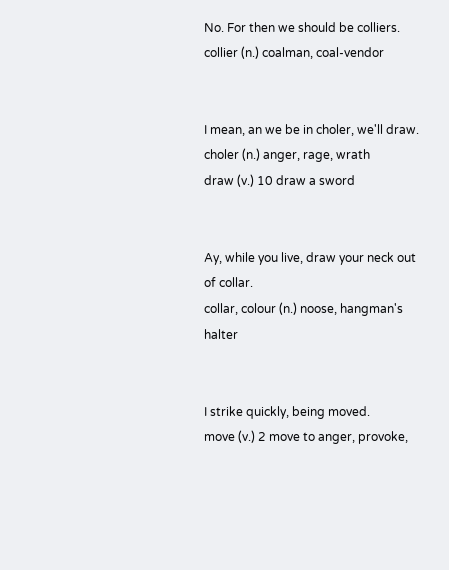No. For then we should be colliers.
collier (n.) coalman, coal-vendor


I mean, an we be in choler, we'll draw.
choler (n.) anger, rage, wrath
draw (v.) 10 draw a sword


Ay, while you live, draw your neck out of collar.
collar, colour (n.) noose, hangman's halter


I strike quickly, being moved.
move (v.) 2 move to anger, provoke,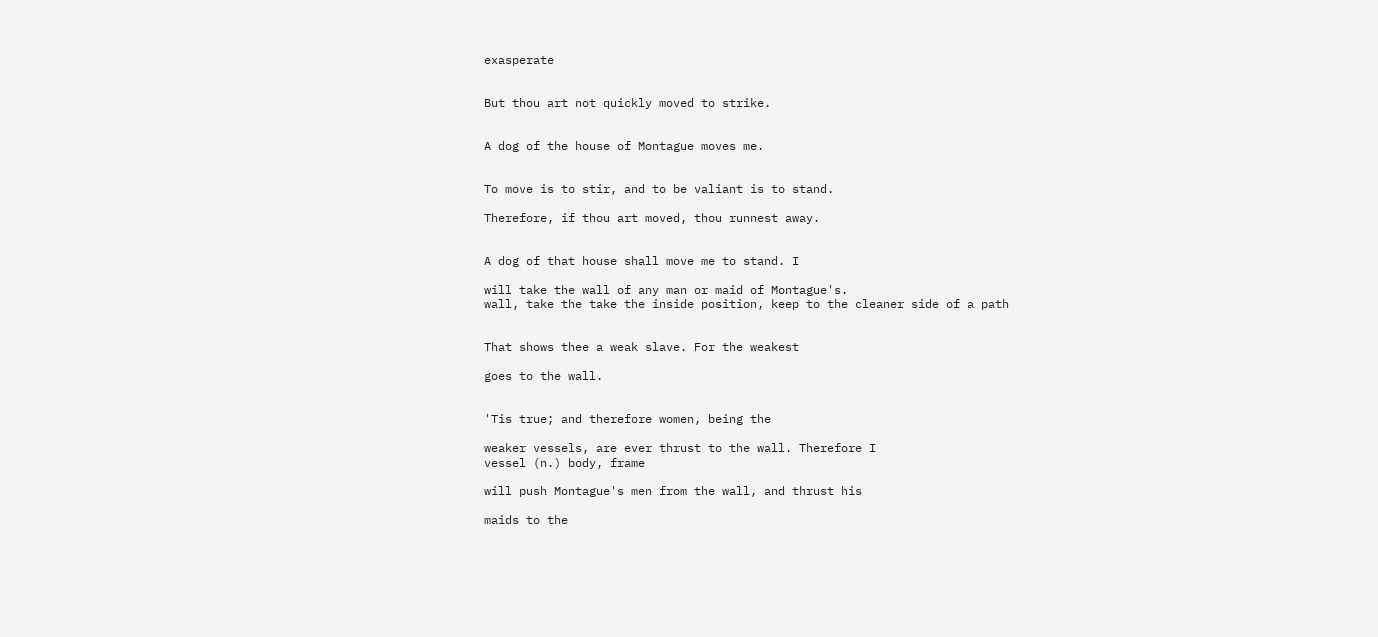exasperate


But thou art not quickly moved to strike.


A dog of the house of Montague moves me.


To move is to stir, and to be valiant is to stand.

Therefore, if thou art moved, thou runnest away.


A dog of that house shall move me to stand. I

will take the wall of any man or maid of Montague's.
wall, take the take the inside position, keep to the cleaner side of a path


That shows thee a weak slave. For the weakest

goes to the wall.


'Tis true; and therefore women, being the

weaker vessels, are ever thrust to the wall. Therefore I
vessel (n.) body, frame

will push Montague's men from the wall, and thrust his

maids to the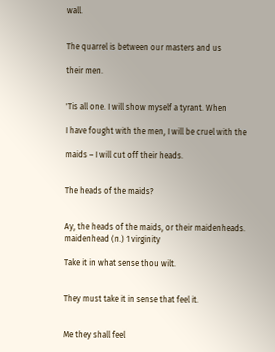wall.


The quarrel is between our masters and us

their men.


'Tis all one. I will show myself a tyrant. When

I have fought with the men, I will be cruel with the

maids – I will cut off their heads.


The heads of the maids?


Ay, the heads of the maids, or their maidenheads.
maidenhead (n.) 1 virginity

Take it in what sense thou wilt.


They must take it in sense that feel it.


Me they shall feel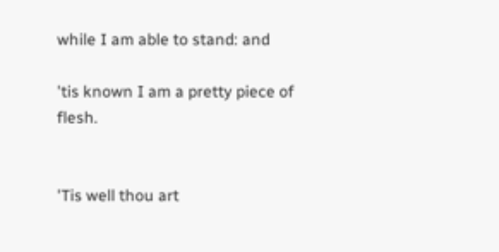while I am able to stand: and

'tis known I am a pretty piece of flesh.


'Tis well thou art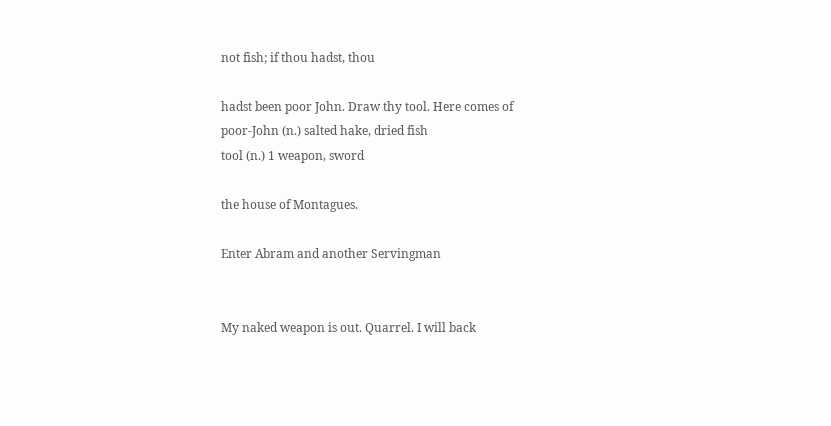not fish; if thou hadst, thou

hadst been poor John. Draw thy tool. Here comes of
poor-John (n.) salted hake, dried fish
tool (n.) 1 weapon, sword

the house of Montagues.

Enter Abram and another Servingman


My naked weapon is out. Quarrel. I will back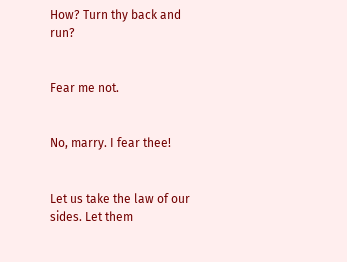How? Turn thy back and run?


Fear me not.


No, marry. I fear thee!


Let us take the law of our sides. Let them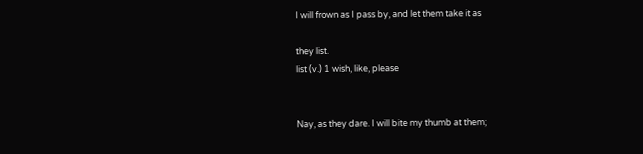I will frown as I pass by, and let them take it as

they list.
list (v.) 1 wish, like, please


Nay, as they dare. I will bite my thumb at them;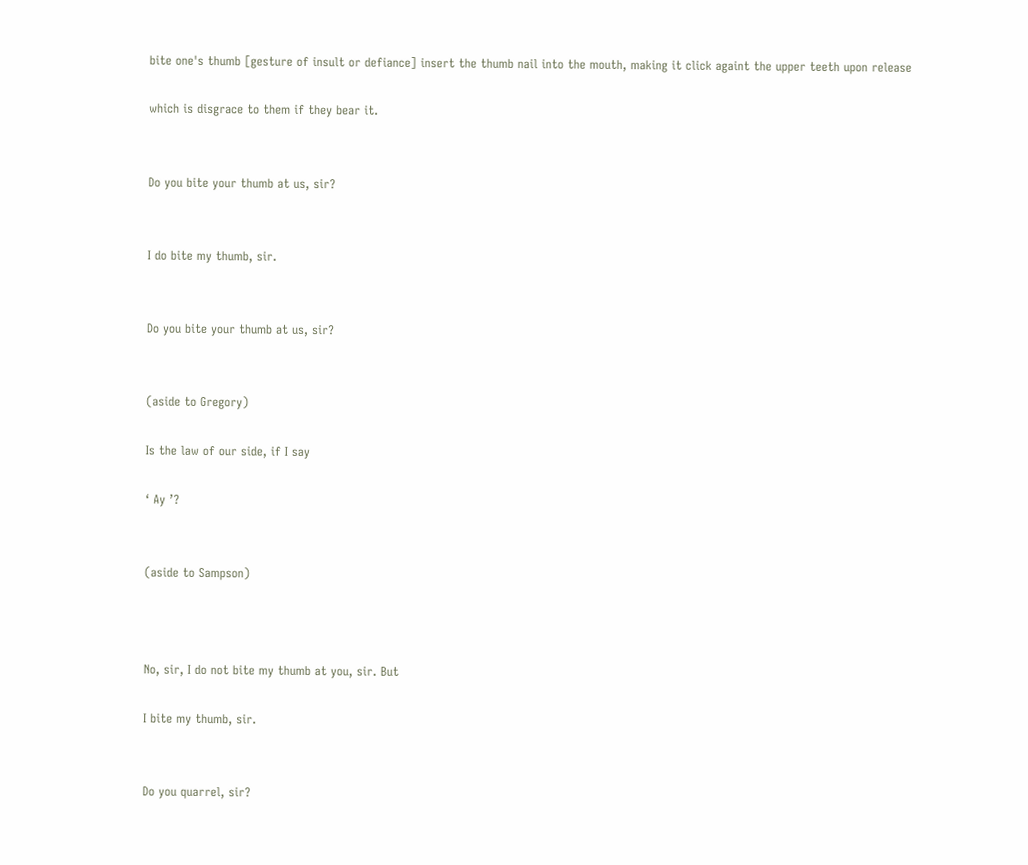bite one's thumb [gesture of insult or defiance] insert the thumb nail into the mouth, making it click againt the upper teeth upon release

which is disgrace to them if they bear it.


Do you bite your thumb at us, sir?


I do bite my thumb, sir.


Do you bite your thumb at us, sir?


(aside to Gregory)

Is the law of our side, if I say

‘ Ay ’?


(aside to Sampson)



No, sir, I do not bite my thumb at you, sir. But

I bite my thumb, sir.


Do you quarrel, sir?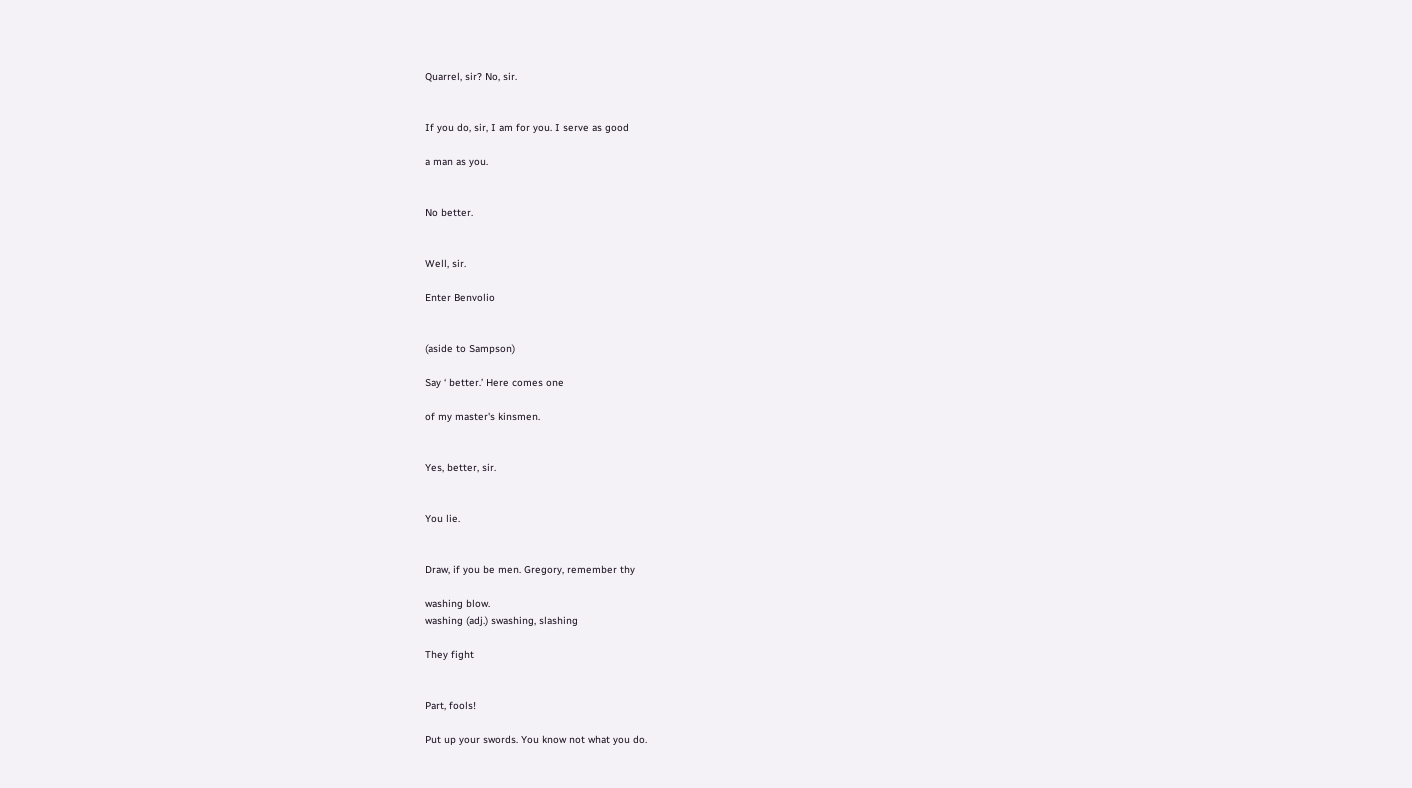Quarrel, sir? No, sir.


If you do, sir, I am for you. I serve as good

a man as you.


No better.


Well, sir.

Enter Benvolio


(aside to Sampson)

Say ‘ better.’ Here comes one

of my master's kinsmen.


Yes, better, sir.


You lie.


Draw, if you be men. Gregory, remember thy

washing blow.
washing (adj.) swashing, slashing

They fight


Part, fools!

Put up your swords. You know not what you do.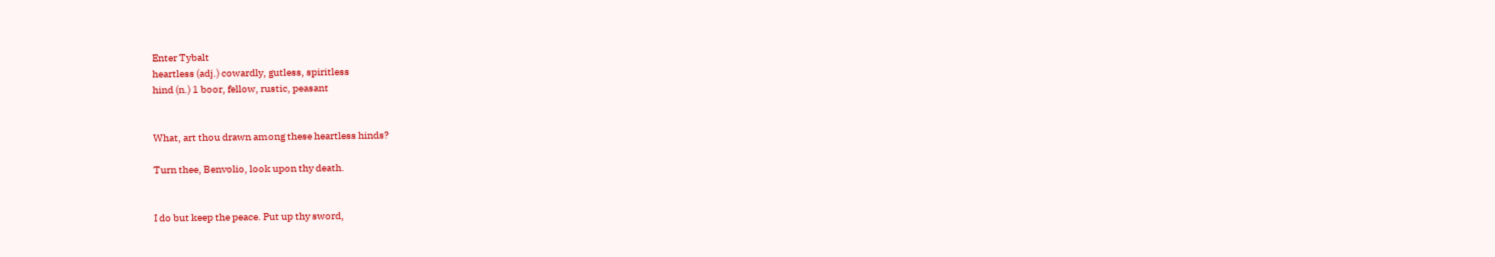Enter Tybalt
heartless (adj.) cowardly, gutless, spiritless
hind (n.) 1 boor, fellow, rustic, peasant


What, art thou drawn among these heartless hinds?

Turn thee, Benvolio, look upon thy death.


I do but keep the peace. Put up thy sword,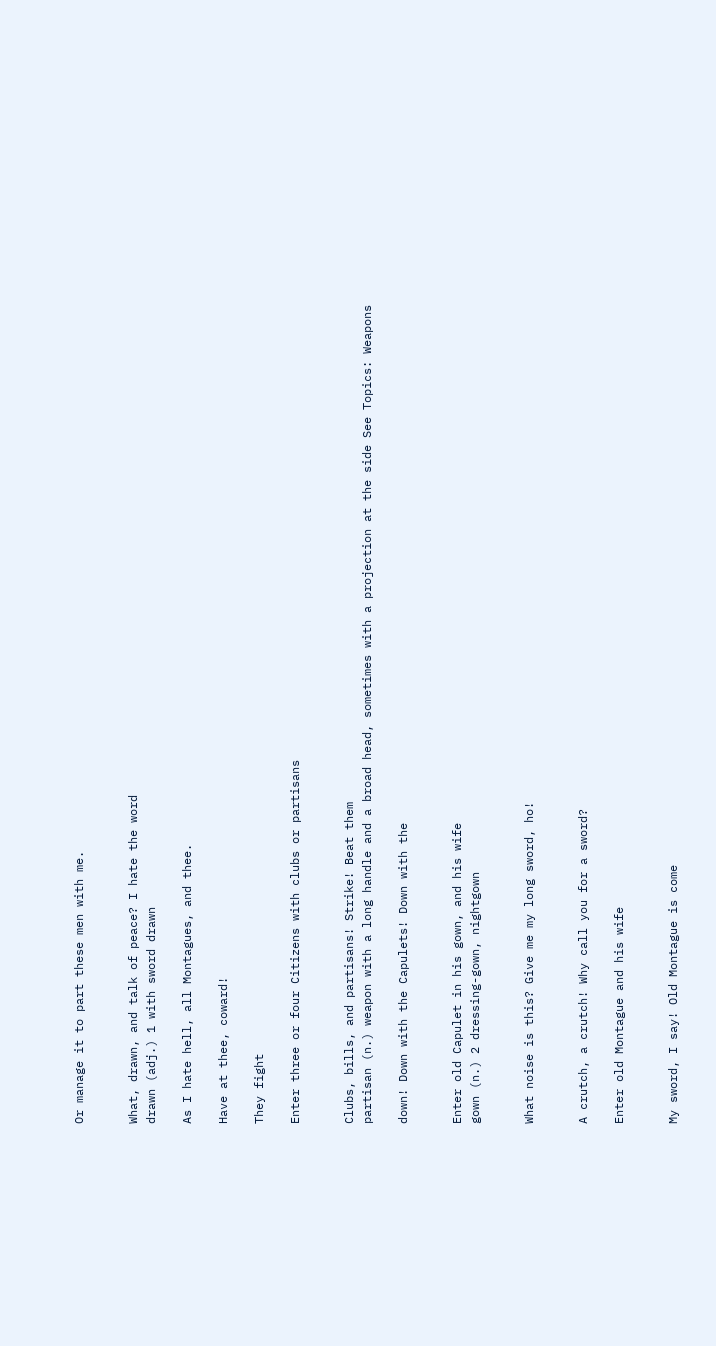Or manage it to part these men with me.


What, drawn, and talk of peace? I hate the word
drawn (adj.) 1 with sword drawn

As I hate hell, all Montagues, and thee.

Have at thee, coward!

They fight

Enter three or four Citizens with clubs or partisans


Clubs, bills, and partisans! Strike! Beat them
partisan (n.) weapon with a long handle and a broad head, sometimes with a projection at the side See Topics: Weapons

down! Down with the Capulets! Down with the


Enter old Capulet in his gown, and his wife
gown (n.) 2 dressing-gown, nightgown


What noise is this? Give me my long sword, ho!


A crutch, a crutch! Why call you for a sword?

Enter old Montague and his wife


My sword, I say! Old Montague is come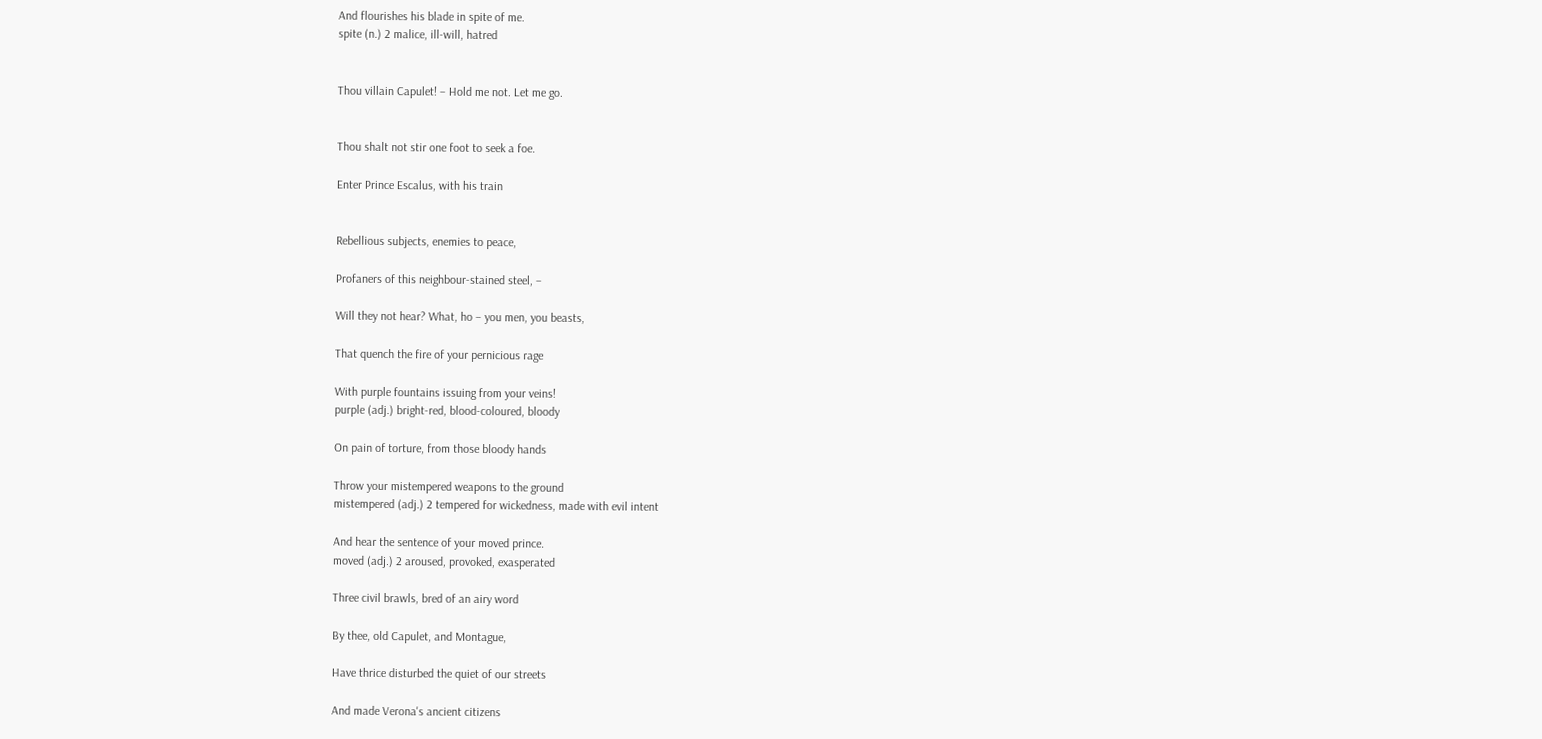And flourishes his blade in spite of me.
spite (n.) 2 malice, ill-will, hatred


Thou villain Capulet! – Hold me not. Let me go.


Thou shalt not stir one foot to seek a foe.

Enter Prince Escalus, with his train


Rebellious subjects, enemies to peace,

Profaners of this neighbour-stained steel, –

Will they not hear? What, ho – you men, you beasts,

That quench the fire of your pernicious rage

With purple fountains issuing from your veins!
purple (adj.) bright-red, blood-coloured, bloody

On pain of torture, from those bloody hands

Throw your mistempered weapons to the ground
mistempered (adj.) 2 tempered for wickedness, made with evil intent

And hear the sentence of your moved prince.
moved (adj.) 2 aroused, provoked, exasperated

Three civil brawls, bred of an airy word

By thee, old Capulet, and Montague,

Have thrice disturbed the quiet of our streets

And made Verona's ancient citizens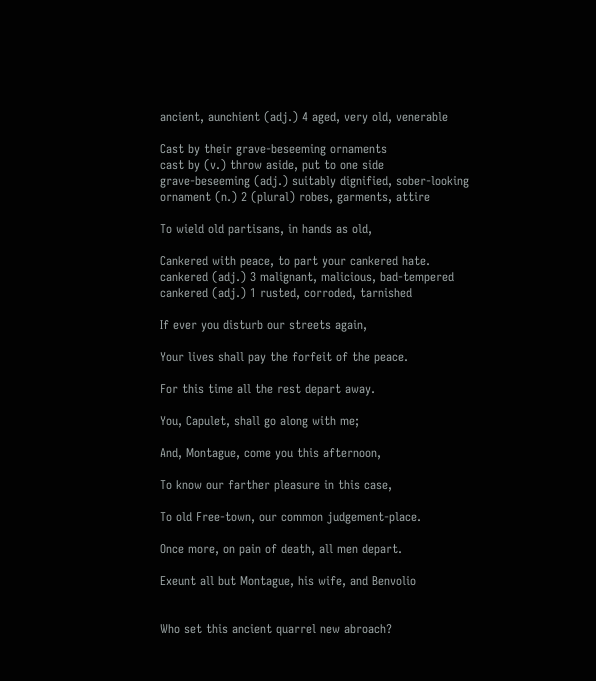ancient, aunchient (adj.) 4 aged, very old, venerable

Cast by their grave-beseeming ornaments
cast by (v.) throw aside, put to one side
grave-beseeming (adj.) suitably dignified, sober-looking
ornament (n.) 2 (plural) robes, garments, attire

To wield old partisans, in hands as old,

Cankered with peace, to part your cankered hate.
cankered (adj.) 3 malignant, malicious, bad-tempered
cankered (adj.) 1 rusted, corroded, tarnished

If ever you disturb our streets again,

Your lives shall pay the forfeit of the peace.

For this time all the rest depart away.

You, Capulet, shall go along with me;

And, Montague, come you this afternoon,

To know our farther pleasure in this case,

To old Free-town, our common judgement-place.

Once more, on pain of death, all men depart.

Exeunt all but Montague, his wife, and Benvolio


Who set this ancient quarrel new abroach?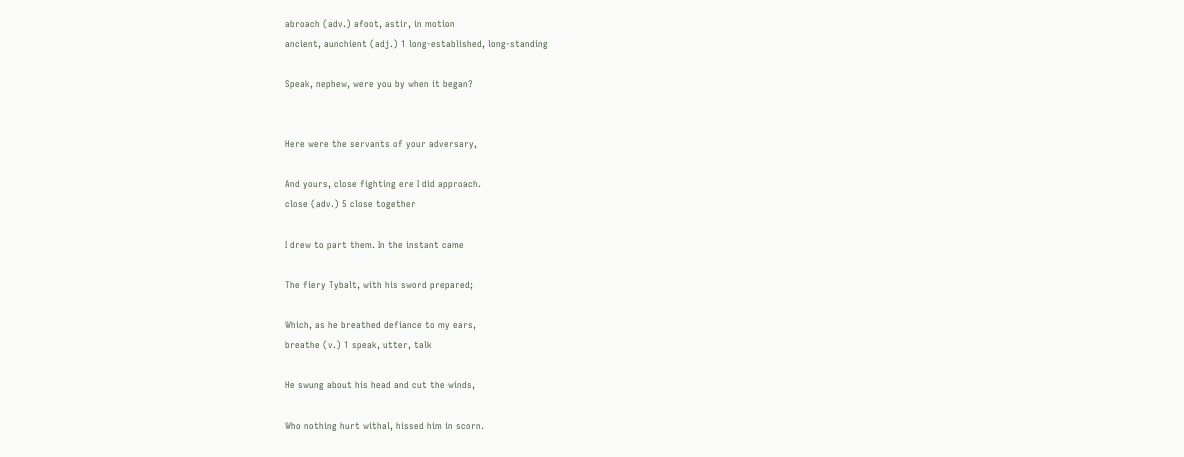abroach (adv.) afoot, astir, in motion
ancient, aunchient (adj.) 1 long-established, long-standing

Speak, nephew, were you by when it began?


Here were the servants of your adversary,

And yours, close fighting ere I did approach.
close (adv.) 5 close together

I drew to part them. In the instant came

The fiery Tybalt, with his sword prepared;

Which, as he breathed defiance to my ears,
breathe (v.) 1 speak, utter, talk

He swung about his head and cut the winds,

Who nothing hurt withal, hissed him in scorn.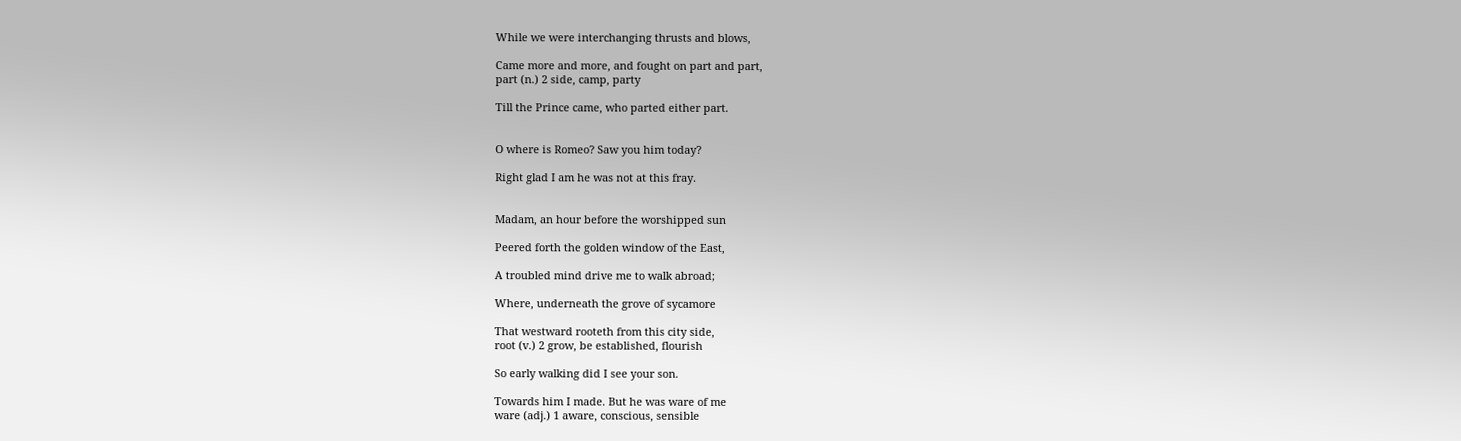While we were interchanging thrusts and blows,

Came more and more, and fought on part and part,
part (n.) 2 side, camp, party

Till the Prince came, who parted either part.


O where is Romeo? Saw you him today?

Right glad I am he was not at this fray.


Madam, an hour before the worshipped sun

Peered forth the golden window of the East,

A troubled mind drive me to walk abroad;

Where, underneath the grove of sycamore

That westward rooteth from this city side,
root (v.) 2 grow, be established, flourish

So early walking did I see your son.

Towards him I made. But he was ware of me
ware (adj.) 1 aware, conscious, sensible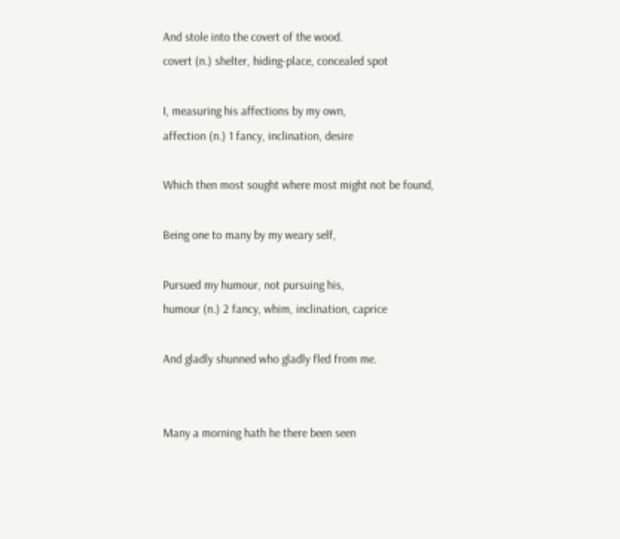And stole into the covert of the wood.
covert (n.) shelter, hiding-place, concealed spot

I, measuring his affections by my own,
affection (n.) 1 fancy, inclination, desire

Which then most sought where most might not be found,

Being one to many by my weary self,

Pursued my humour, not pursuing his,
humour (n.) 2 fancy, whim, inclination, caprice

And gladly shunned who gladly fled from me.


Many a morning hath he there been seen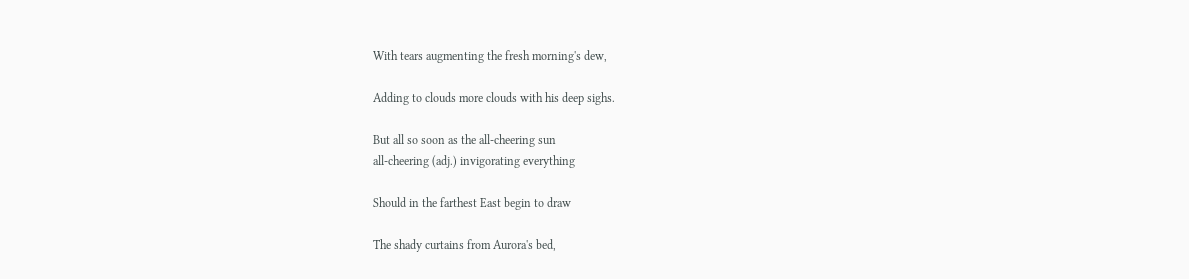With tears augmenting the fresh morning's dew,

Adding to clouds more clouds with his deep sighs.

But all so soon as the all-cheering sun
all-cheering (adj.) invigorating everything

Should in the farthest East begin to draw

The shady curtains from Aurora's bed,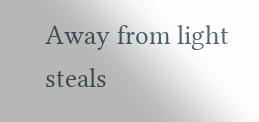Away from light steals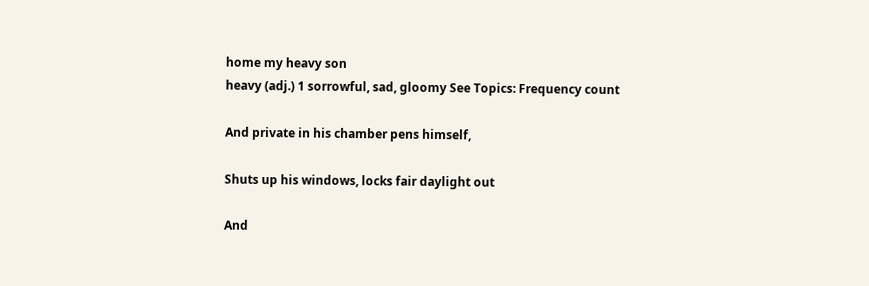home my heavy son
heavy (adj.) 1 sorrowful, sad, gloomy See Topics: Frequency count

And private in his chamber pens himself,

Shuts up his windows, locks fair daylight out

And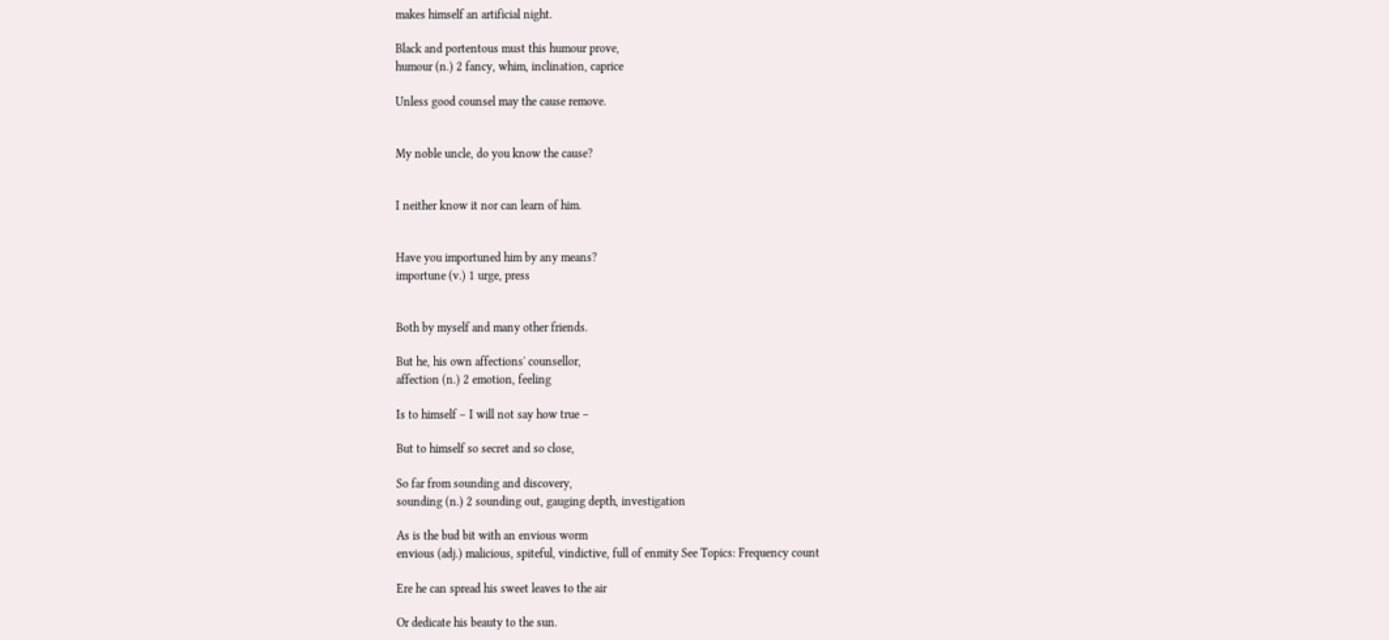makes himself an artificial night.

Black and portentous must this humour prove,
humour (n.) 2 fancy, whim, inclination, caprice

Unless good counsel may the cause remove.


My noble uncle, do you know the cause?


I neither know it nor can learn of him.


Have you importuned him by any means?
importune (v.) 1 urge, press


Both by myself and many other friends.

But he, his own affections' counsellor,
affection (n.) 2 emotion, feeling

Is to himself – I will not say how true –

But to himself so secret and so close,

So far from sounding and discovery,
sounding (n.) 2 sounding out, gauging depth, investigation

As is the bud bit with an envious worm
envious (adj.) malicious, spiteful, vindictive, full of enmity See Topics: Frequency count

Ere he can spread his sweet leaves to the air

Or dedicate his beauty to the sun.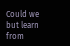Could we but learn from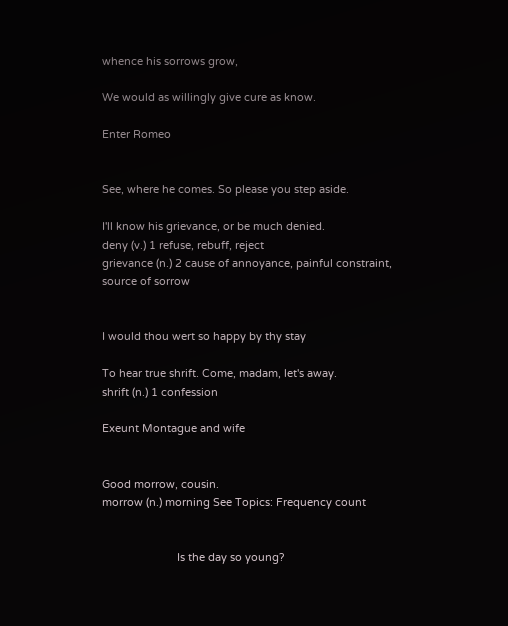whence his sorrows grow,

We would as willingly give cure as know.

Enter Romeo


See, where he comes. So please you step aside.

I'll know his grievance, or be much denied.
deny (v.) 1 refuse, rebuff, reject
grievance (n.) 2 cause of annoyance, painful constraint, source of sorrow


I would thou wert so happy by thy stay

To hear true shrift. Come, madam, let's away.
shrift (n.) 1 confession

Exeunt Montague and wife


Good morrow, cousin.
morrow (n.) morning See Topics: Frequency count


                         Is the day so young?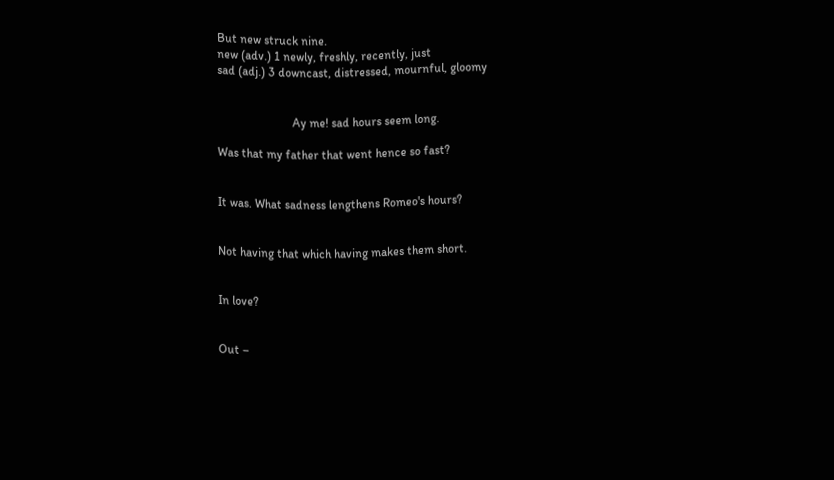But new struck nine.
new (adv.) 1 newly, freshly, recently, just
sad (adj.) 3 downcast, distressed, mournful, gloomy


                         Ay me! sad hours seem long.

Was that my father that went hence so fast?


It was. What sadness lengthens Romeo's hours?


Not having that which having makes them short.


In love?


Out –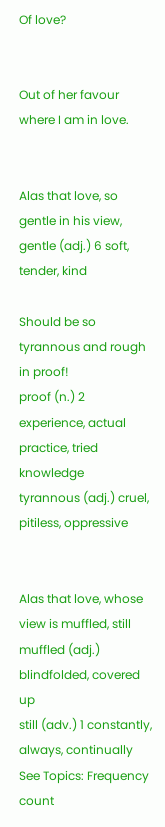Of love?


Out of her favour where I am in love.


Alas that love, so gentle in his view,
gentle (adj.) 6 soft, tender, kind

Should be so tyrannous and rough in proof!
proof (n.) 2 experience, actual practice, tried knowledge
tyrannous (adj.) cruel, pitiless, oppressive


Alas that love, whose view is muffled, still
muffled (adj.) blindfolded, covered up
still (adv.) 1 constantly, always, continually See Topics: Frequency count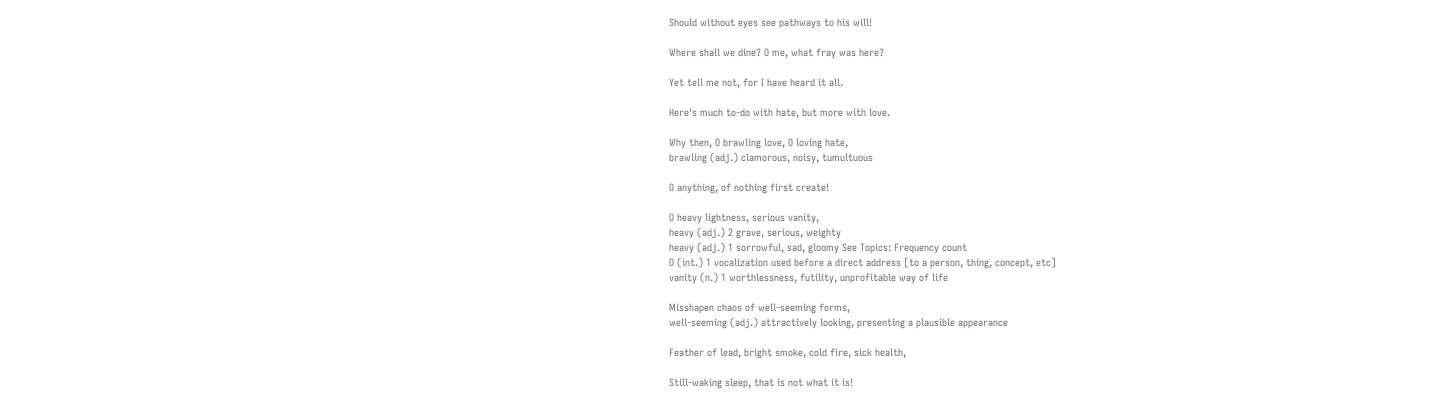Should without eyes see pathways to his will!

Where shall we dine? O me, what fray was here?

Yet tell me not, for I have heard it all.

Here's much to-do with hate, but more with love.

Why then, O brawling love, O loving hate,
brawling (adj.) clamorous, noisy, tumultuous

O anything, of nothing first create!

O heavy lightness, serious vanity,
heavy (adj.) 2 grave, serious, weighty
heavy (adj.) 1 sorrowful, sad, gloomy See Topics: Frequency count
O (int.) 1 vocalization used before a direct address [to a person, thing, concept, etc]
vanity (n.) 1 worthlessness, futility, unprofitable way of life

Misshapen chaos of well-seeming forms,
well-seeming (adj.) attractively looking, presenting a plausible appearance

Feather of lead, bright smoke, cold fire, sick health,

Still-waking sleep, that is not what it is!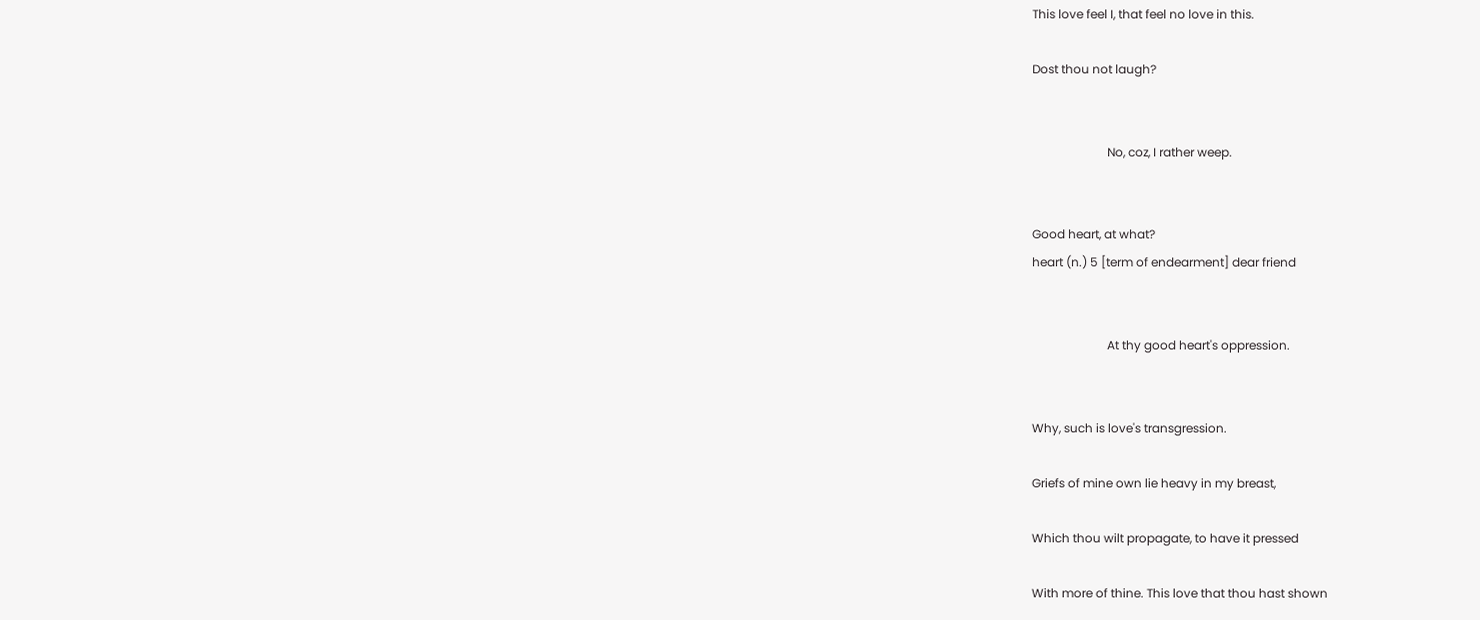This love feel I, that feel no love in this.

Dost thou not laugh?


                         No, coz, I rather weep.


Good heart, at what?
heart (n.) 5 [term of endearment] dear friend


                         At thy good heart's oppression.


Why, such is love's transgression.

Griefs of mine own lie heavy in my breast,

Which thou wilt propagate, to have it pressed

With more of thine. This love that thou hast shown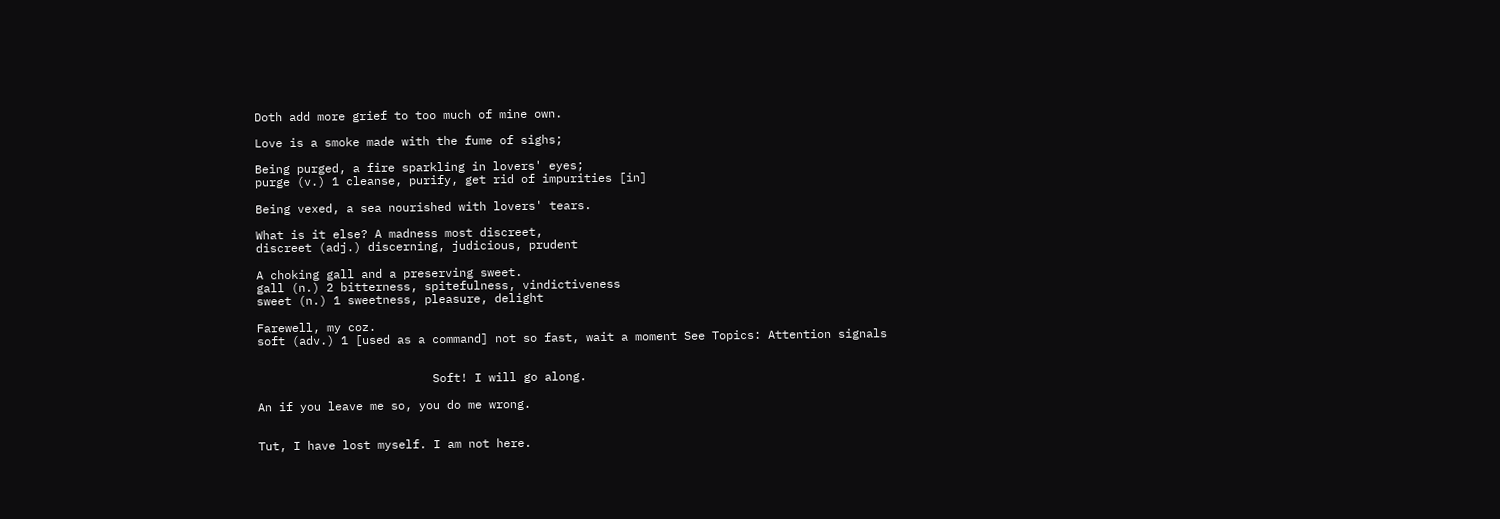Doth add more grief to too much of mine own.

Love is a smoke made with the fume of sighs;

Being purged, a fire sparkling in lovers' eyes;
purge (v.) 1 cleanse, purify, get rid of impurities [in]

Being vexed, a sea nourished with lovers' tears.

What is it else? A madness most discreet,
discreet (adj.) discerning, judicious, prudent

A choking gall and a preserving sweet.
gall (n.) 2 bitterness, spitefulness, vindictiveness
sweet (n.) 1 sweetness, pleasure, delight

Farewell, my coz.
soft (adv.) 1 [used as a command] not so fast, wait a moment See Topics: Attention signals


                         Soft! I will go along.

An if you leave me so, you do me wrong.


Tut, I have lost myself. I am not here.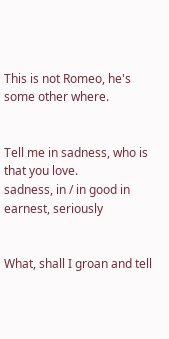This is not Romeo, he's some other where.


Tell me in sadness, who is that you love.
sadness, in / in good in earnest, seriously


What, shall I groan and tell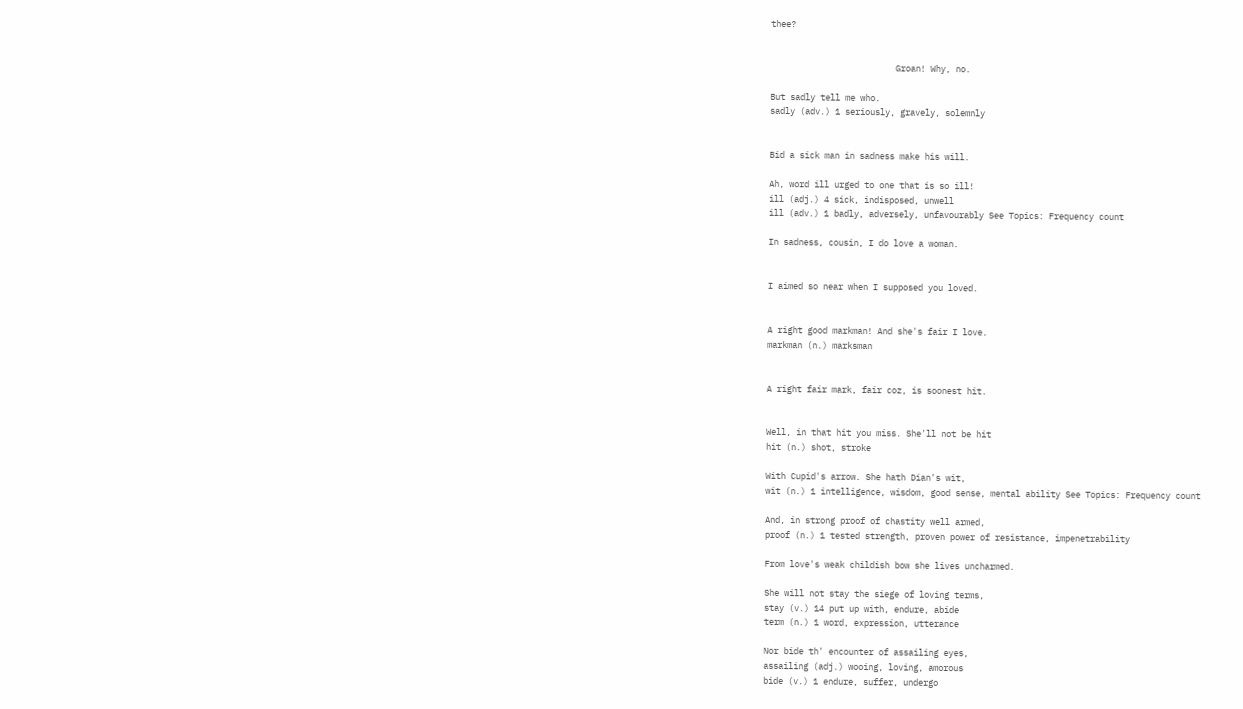thee?


                         Groan! Why, no.

But sadly tell me who.
sadly (adv.) 1 seriously, gravely, solemnly


Bid a sick man in sadness make his will.

Ah, word ill urged to one that is so ill!
ill (adj.) 4 sick, indisposed, unwell
ill (adv.) 1 badly, adversely, unfavourably See Topics: Frequency count

In sadness, cousin, I do love a woman.


I aimed so near when I supposed you loved.


A right good markman! And she's fair I love.
markman (n.) marksman


A right fair mark, fair coz, is soonest hit.


Well, in that hit you miss. She'll not be hit
hit (n.) shot, stroke

With Cupid's arrow. She hath Dian's wit,
wit (n.) 1 intelligence, wisdom, good sense, mental ability See Topics: Frequency count

And, in strong proof of chastity well armed,
proof (n.) 1 tested strength, proven power of resistance, impenetrability

From love's weak childish bow she lives uncharmed.

She will not stay the siege of loving terms,
stay (v.) 14 put up with, endure, abide
term (n.) 1 word, expression, utterance

Nor bide th' encounter of assailing eyes,
assailing (adj.) wooing, loving, amorous
bide (v.) 1 endure, suffer, undergo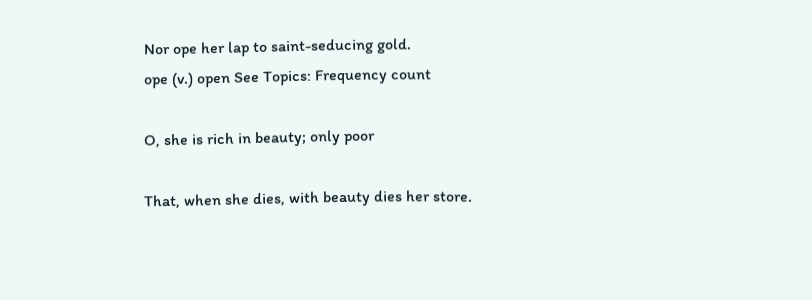Nor ope her lap to saint-seducing gold.
ope (v.) open See Topics: Frequency count

O, she is rich in beauty; only poor

That, when she dies, with beauty dies her store.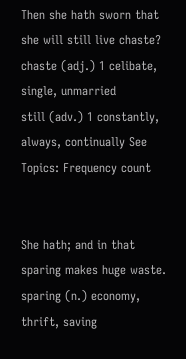Then she hath sworn that she will still live chaste?
chaste (adj.) 1 celibate, single, unmarried
still (adv.) 1 constantly, always, continually See Topics: Frequency count


She hath; and in that sparing makes huge waste.
sparing (n.) economy, thrift, saving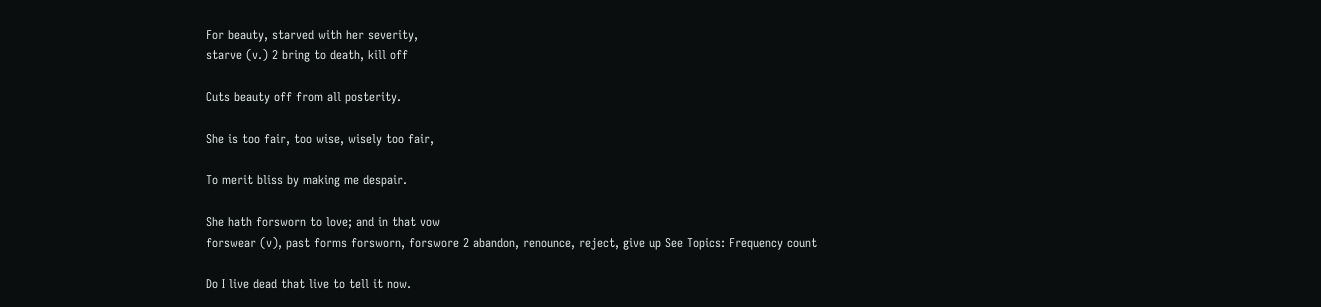For beauty, starved with her severity,
starve (v.) 2 bring to death, kill off

Cuts beauty off from all posterity.

She is too fair, too wise, wisely too fair,

To merit bliss by making me despair.

She hath forsworn to love; and in that vow
forswear (v), past forms forsworn, forswore 2 abandon, renounce, reject, give up See Topics: Frequency count

Do I live dead that live to tell it now.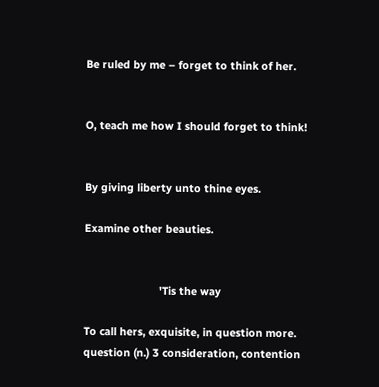Be ruled by me – forget to think of her.


O, teach me how I should forget to think!


By giving liberty unto thine eyes.

Examine other beauties.


                         'Tis the way

To call hers, exquisite, in question more.
question (n.) 3 consideration, contention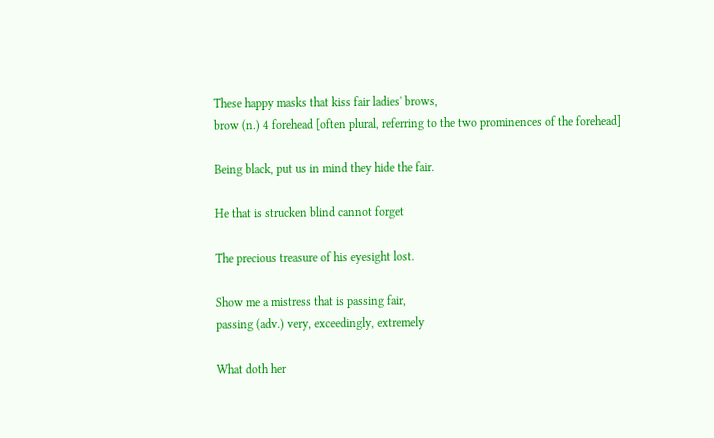These happy masks that kiss fair ladies' brows,
brow (n.) 4 forehead [often plural, referring to the two prominences of the forehead]

Being black, put us in mind they hide the fair.

He that is strucken blind cannot forget

The precious treasure of his eyesight lost.

Show me a mistress that is passing fair,
passing (adv.) very, exceedingly, extremely

What doth her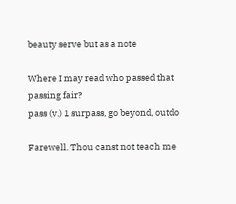beauty serve but as a note

Where I may read who passed that passing fair?
pass (v.) 1 surpass, go beyond, outdo

Farewell. Thou canst not teach me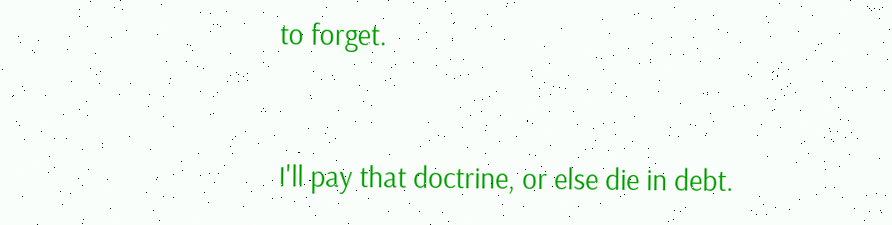to forget.


I'll pay that doctrine, or else die in debt.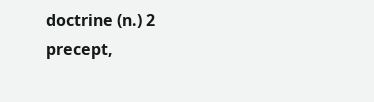doctrine (n.) 2 precept,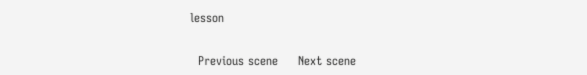lesson


  Previous scene     Next scene